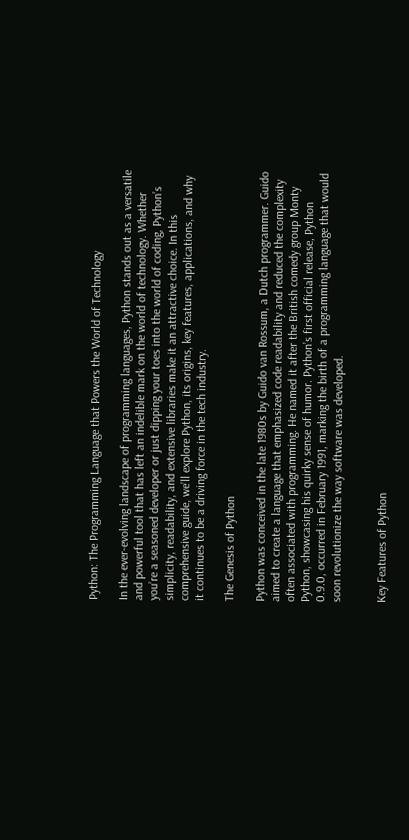Python: The Programming Language that Powers the World of Technology

In the ever-evolving landscape of programming languages, Python stands out as a versatile and powerful tool that has left an indelible mark on the world of technology. Whether you’re a seasoned developer or just dipping your toes into the world of coding, Python’s simplicity, readability, and extensive libraries make it an attractive choice. In this comprehensive guide, we’ll explore Python, its origins, key features, applications, and why it continues to be a driving force in the tech industry.

The Genesis of Python

Python was conceived in the late 1980s by Guido van Rossum, a Dutch programmer. Guido aimed to create a language that emphasized code readability and reduced the complexity often associated with programming. He named it after the British comedy group Monty Python, showcasing his quirky sense of humor. Python’s first official release, Python 0.9.0, occurred in February 1991, marking the birth of a programming language that would soon revolutionize the way software was developed.


Key Features of Python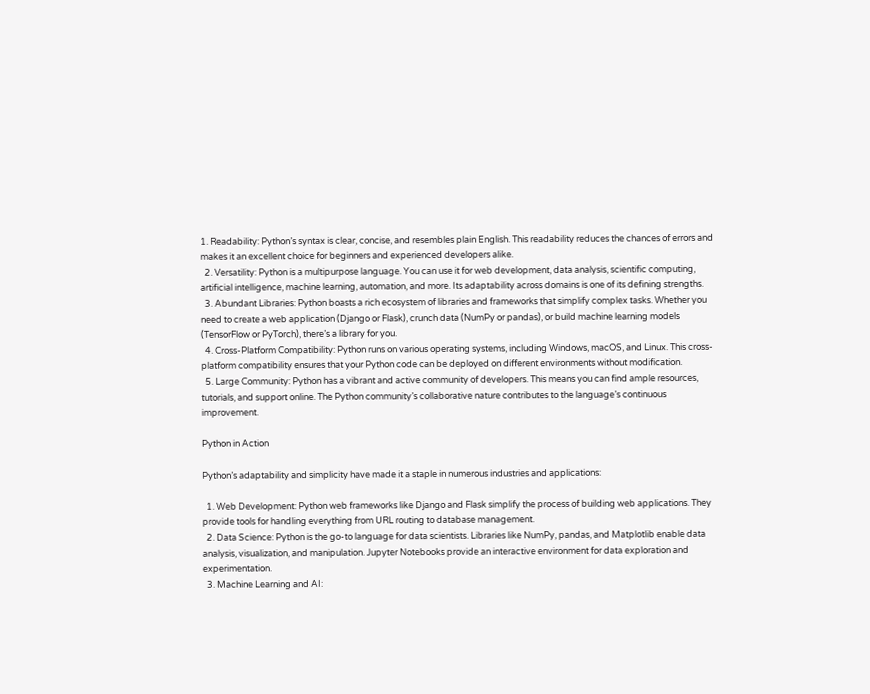1. Readability: Python’s syntax is clear, concise, and resembles plain English. This readability reduces the chances of errors and makes it an excellent choice for beginners and experienced developers alike.
  2. Versatility: Python is a multipurpose language. You can use it for web development, data analysis, scientific computing, artificial intelligence, machine learning, automation, and more. Its adaptability across domains is one of its defining strengths.
  3. Abundant Libraries: Python boasts a rich ecosystem of libraries and frameworks that simplify complex tasks. Whether you need to create a web application (Django or Flask), crunch data (NumPy or pandas), or build machine learning models (TensorFlow or PyTorch), there’s a library for you.
  4. Cross-Platform Compatibility: Python runs on various operating systems, including Windows, macOS, and Linux. This cross-platform compatibility ensures that your Python code can be deployed on different environments without modification.
  5. Large Community: Python has a vibrant and active community of developers. This means you can find ample resources, tutorials, and support online. The Python community’s collaborative nature contributes to the language’s continuous improvement.

Python in Action

Python’s adaptability and simplicity have made it a staple in numerous industries and applications:

  1. Web Development: Python web frameworks like Django and Flask simplify the process of building web applications. They provide tools for handling everything from URL routing to database management.
  2. Data Science: Python is the go-to language for data scientists. Libraries like NumPy, pandas, and Matplotlib enable data analysis, visualization, and manipulation. Jupyter Notebooks provide an interactive environment for data exploration and experimentation.
  3. Machine Learning and AI: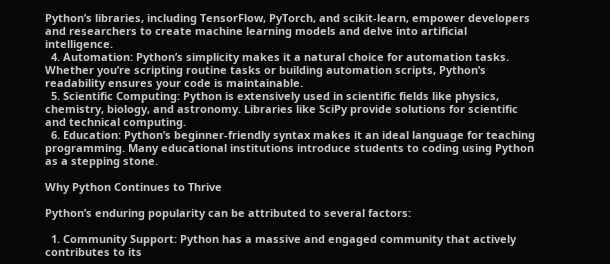Python’s libraries, including TensorFlow, PyTorch, and scikit-learn, empower developers and researchers to create machine learning models and delve into artificial intelligence.
  4. Automation: Python’s simplicity makes it a natural choice for automation tasks. Whether you’re scripting routine tasks or building automation scripts, Python’s readability ensures your code is maintainable.
  5. Scientific Computing: Python is extensively used in scientific fields like physics, chemistry, biology, and astronomy. Libraries like SciPy provide solutions for scientific and technical computing.
  6. Education: Python’s beginner-friendly syntax makes it an ideal language for teaching programming. Many educational institutions introduce students to coding using Python as a stepping stone.

Why Python Continues to Thrive

Python’s enduring popularity can be attributed to several factors:

  1. Community Support: Python has a massive and engaged community that actively contributes to its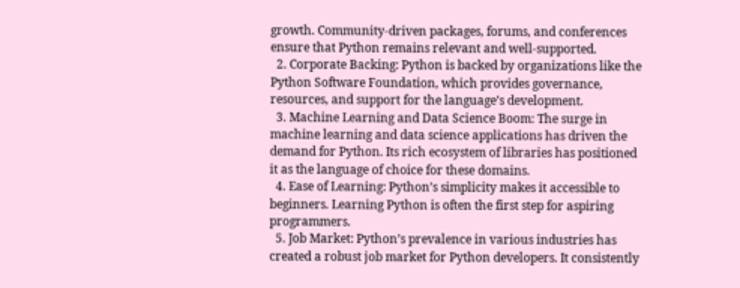growth. Community-driven packages, forums, and conferences ensure that Python remains relevant and well-supported.
  2. Corporate Backing: Python is backed by organizations like the Python Software Foundation, which provides governance, resources, and support for the language’s development.
  3. Machine Learning and Data Science Boom: The surge in machine learning and data science applications has driven the demand for Python. Its rich ecosystem of libraries has positioned it as the language of choice for these domains.
  4. Ease of Learning: Python’s simplicity makes it accessible to beginners. Learning Python is often the first step for aspiring programmers.
  5. Job Market: Python’s prevalence in various industries has created a robust job market for Python developers. It consistently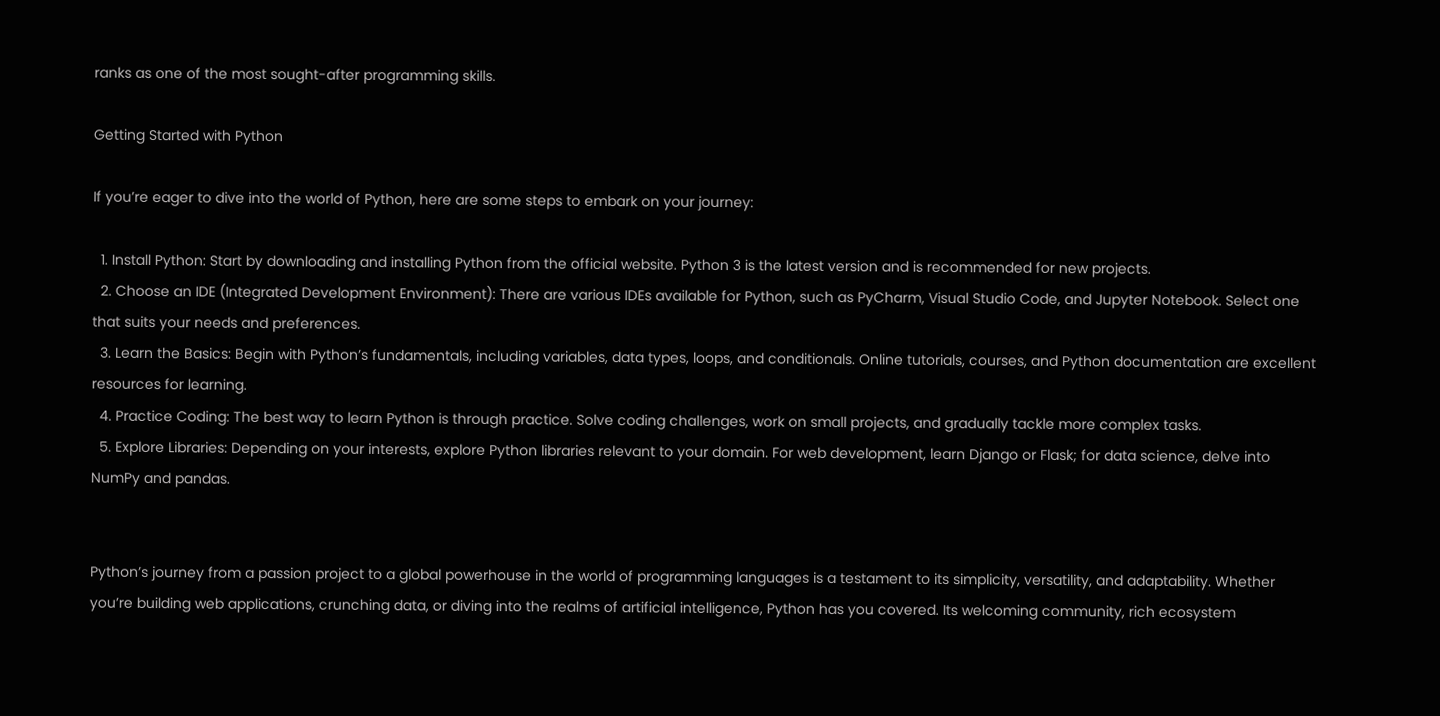ranks as one of the most sought-after programming skills.

Getting Started with Python

If you’re eager to dive into the world of Python, here are some steps to embark on your journey:

  1. Install Python: Start by downloading and installing Python from the official website. Python 3 is the latest version and is recommended for new projects.
  2. Choose an IDE (Integrated Development Environment): There are various IDEs available for Python, such as PyCharm, Visual Studio Code, and Jupyter Notebook. Select one that suits your needs and preferences.
  3. Learn the Basics: Begin with Python’s fundamentals, including variables, data types, loops, and conditionals. Online tutorials, courses, and Python documentation are excellent resources for learning.
  4. Practice Coding: The best way to learn Python is through practice. Solve coding challenges, work on small projects, and gradually tackle more complex tasks.
  5. Explore Libraries: Depending on your interests, explore Python libraries relevant to your domain. For web development, learn Django or Flask; for data science, delve into NumPy and pandas.


Python’s journey from a passion project to a global powerhouse in the world of programming languages is a testament to its simplicity, versatility, and adaptability. Whether you’re building web applications, crunching data, or diving into the realms of artificial intelligence, Python has you covered. Its welcoming community, rich ecosystem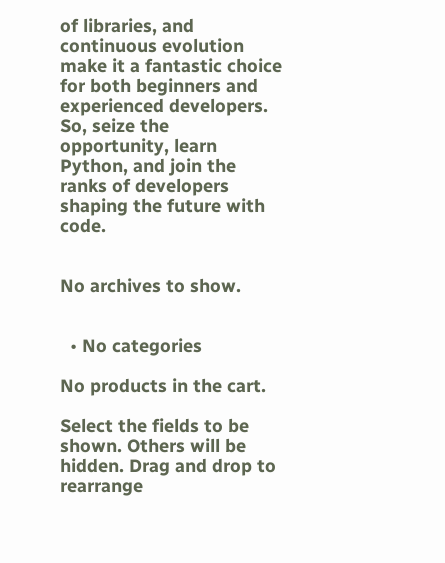of libraries, and continuous evolution make it a fantastic choice for both beginners and experienced developers. So, seize the opportunity, learn Python, and join the ranks of developers shaping the future with code.


No archives to show.


  • No categories

No products in the cart.

Select the fields to be shown. Others will be hidden. Drag and drop to rearrange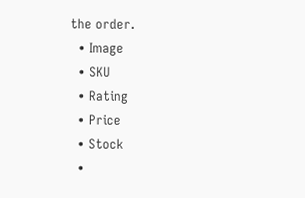the order.
  • Image
  • SKU
  • Rating
  • Price
  • Stock
  •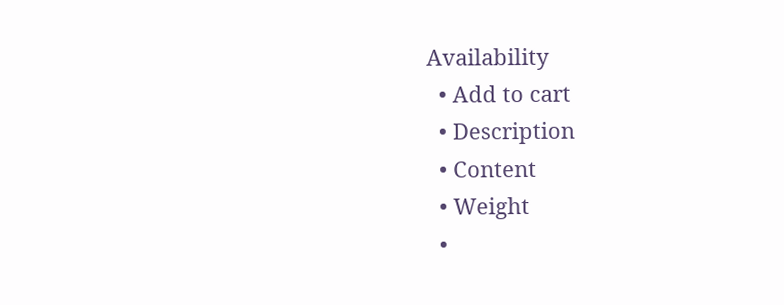Availability
  • Add to cart
  • Description
  • Content
  • Weight
  •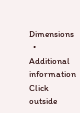Dimensions
  • Additional information
Click outside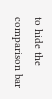to hide the comparison bar